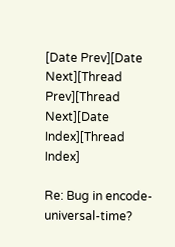[Date Prev][Date Next][Thread Prev][Thread Next][Date Index][Thread Index]

Re: Bug in encode-universal-time?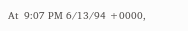At  9:07 PM 6/13/94 +0000,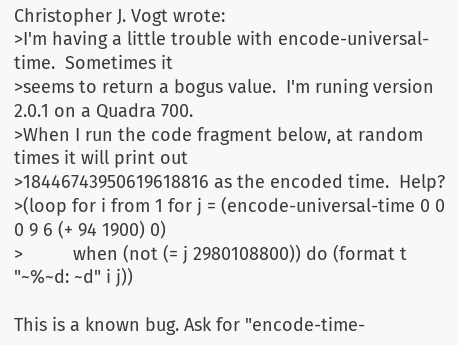Christopher J. Vogt wrote:
>I'm having a little trouble with encode-universal-time.  Sometimes it
>seems to return a bogus value.  I'm runing version 2.0.1 on a Quadra 700.
>When I run the code fragment below, at random times it will print out
>18446743950619618816 as the encoded time.  Help?
>(loop for i from 1 for j = (encode-universal-time 0 0 0 9 6 (+ 94 1900) 0)
>          when (not (= j 2980108800)) do (format t "~%~d: ~d" i j))

This is a known bug. Ask for "encode-time-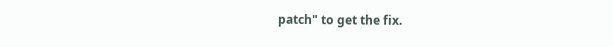patch" to get the fix.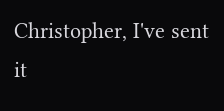Christopher, I've sent it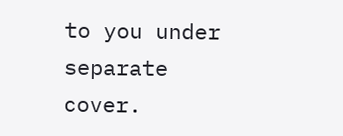to you under separate cover.